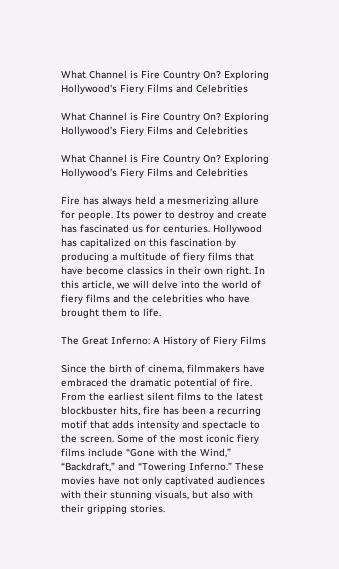What Channel is Fire Country On? Exploring Hollywood's Fiery Films and Celebrities

What Channel is Fire Country On? Exploring Hollywood’s Fiery Films and Celebrities

What Channel is Fire Country On? Exploring Hollywood’s Fiery Films and Celebrities

Fire has always held a mesmerizing allure for people. Its power to destroy and create has fascinated us for centuries. Hollywood has capitalized on this fascination by producing a multitude of fiery films that have become classics in their own right. In this article, we will delve into the world of fiery films and the celebrities who have brought them to life.

The Great Inferno: A History of Fiery Films

Since the birth of cinema, filmmakers have embraced the dramatic potential of fire. From the earliest silent films to the latest blockbuster hits, fire has been a recurring motif that adds intensity and spectacle to the screen. Some of the most iconic fiery films include “Gone with the Wind,” “Backdraft,” and “Towering Inferno.” These movies have not only captivated audiences with their stunning visuals, but also with their gripping stories.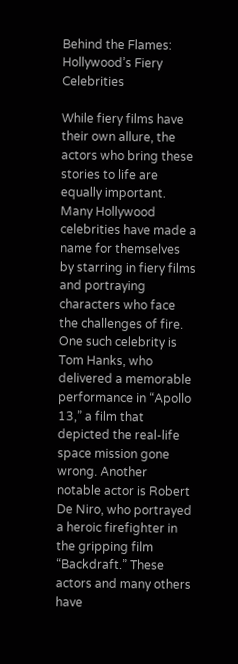Behind the Flames: Hollywood’s Fiery Celebrities

While fiery films have their own allure, the actors who bring these stories to life are equally important. Many Hollywood celebrities have made a name for themselves by starring in fiery films and portraying characters who face the challenges of fire. One such celebrity is Tom Hanks, who delivered a memorable performance in “Apollo 13,” a film that depicted the real-life space mission gone wrong. Another notable actor is Robert De Niro, who portrayed a heroic firefighter in the gripping film “Backdraft.” These actors and many others have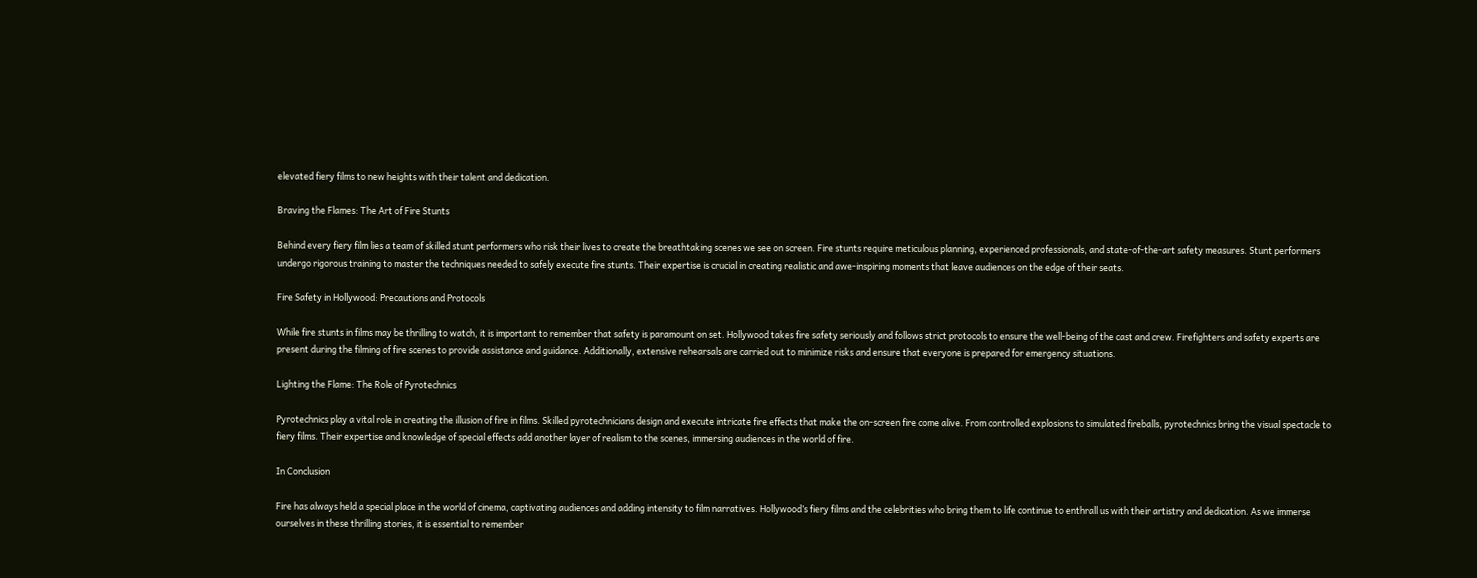elevated fiery films to new heights with their talent and dedication.

Braving the Flames: The Art of Fire Stunts

Behind every fiery film lies a team of skilled stunt performers who risk their lives to create the breathtaking scenes we see on screen. Fire stunts require meticulous planning, experienced professionals, and state-of-the-art safety measures. Stunt performers undergo rigorous training to master the techniques needed to safely execute fire stunts. Their expertise is crucial in creating realistic and awe-inspiring moments that leave audiences on the edge of their seats.

Fire Safety in Hollywood: Precautions and Protocols

While fire stunts in films may be thrilling to watch, it is important to remember that safety is paramount on set. Hollywood takes fire safety seriously and follows strict protocols to ensure the well-being of the cast and crew. Firefighters and safety experts are present during the filming of fire scenes to provide assistance and guidance. Additionally, extensive rehearsals are carried out to minimize risks and ensure that everyone is prepared for emergency situations.

Lighting the Flame: The Role of Pyrotechnics

Pyrotechnics play a vital role in creating the illusion of fire in films. Skilled pyrotechnicians design and execute intricate fire effects that make the on-screen fire come alive. From controlled explosions to simulated fireballs, pyrotechnics bring the visual spectacle to fiery films. Their expertise and knowledge of special effects add another layer of realism to the scenes, immersing audiences in the world of fire.

In Conclusion

Fire has always held a special place in the world of cinema, captivating audiences and adding intensity to film narratives. Hollywood’s fiery films and the celebrities who bring them to life continue to enthrall us with their artistry and dedication. As we immerse ourselves in these thrilling stories, it is essential to remember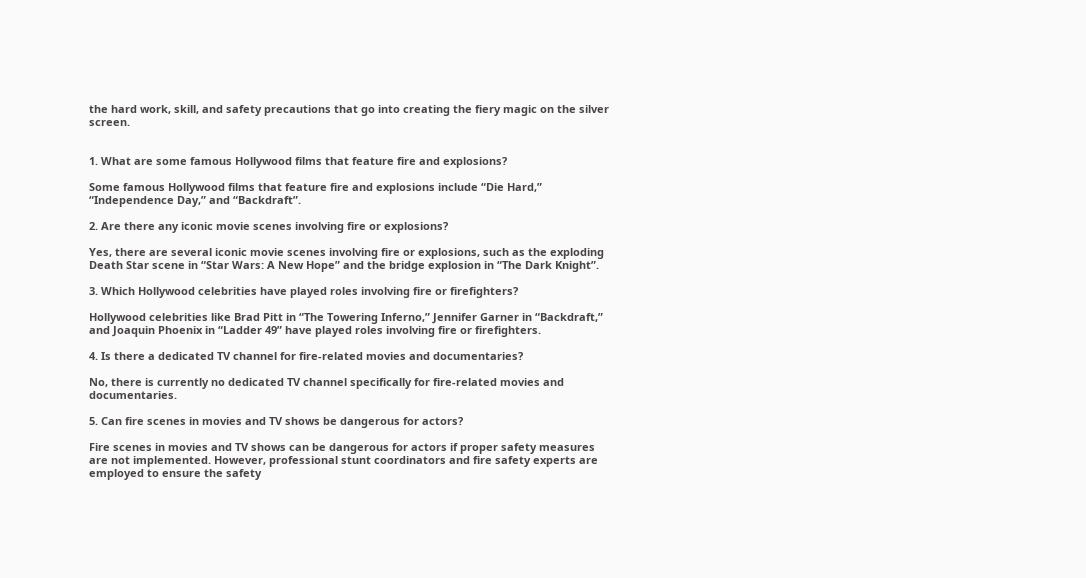the hard work, skill, and safety precautions that go into creating the fiery magic on the silver screen.


1. What are some famous Hollywood films that feature fire and explosions?

Some famous Hollywood films that feature fire and explosions include “Die Hard,” “Independence Day,” and “Backdraft”.

2. Are there any iconic movie scenes involving fire or explosions?

Yes, there are several iconic movie scenes involving fire or explosions, such as the exploding Death Star scene in “Star Wars: A New Hope” and the bridge explosion in “The Dark Knight”.

3. Which Hollywood celebrities have played roles involving fire or firefighters?

Hollywood celebrities like Brad Pitt in “The Towering Inferno,” Jennifer Garner in “Backdraft,” and Joaquin Phoenix in “Ladder 49” have played roles involving fire or firefighters.

4. Is there a dedicated TV channel for fire-related movies and documentaries?

No, there is currently no dedicated TV channel specifically for fire-related movies and documentaries.

5. Can fire scenes in movies and TV shows be dangerous for actors?

Fire scenes in movies and TV shows can be dangerous for actors if proper safety measures are not implemented. However, professional stunt coordinators and fire safety experts are employed to ensure the safety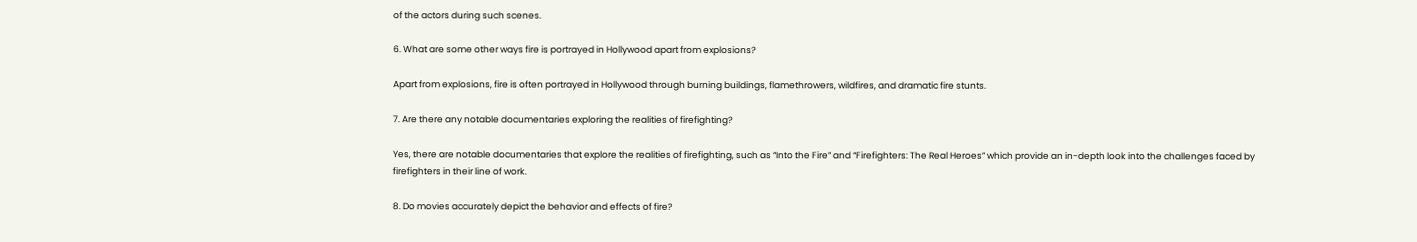of the actors during such scenes.

6. What are some other ways fire is portrayed in Hollywood apart from explosions?

Apart from explosions, fire is often portrayed in Hollywood through burning buildings, flamethrowers, wildfires, and dramatic fire stunts.

7. Are there any notable documentaries exploring the realities of firefighting?

Yes, there are notable documentaries that explore the realities of firefighting, such as “Into the Fire” and “Firefighters: The Real Heroes” which provide an in-depth look into the challenges faced by firefighters in their line of work.

8. Do movies accurately depict the behavior and effects of fire?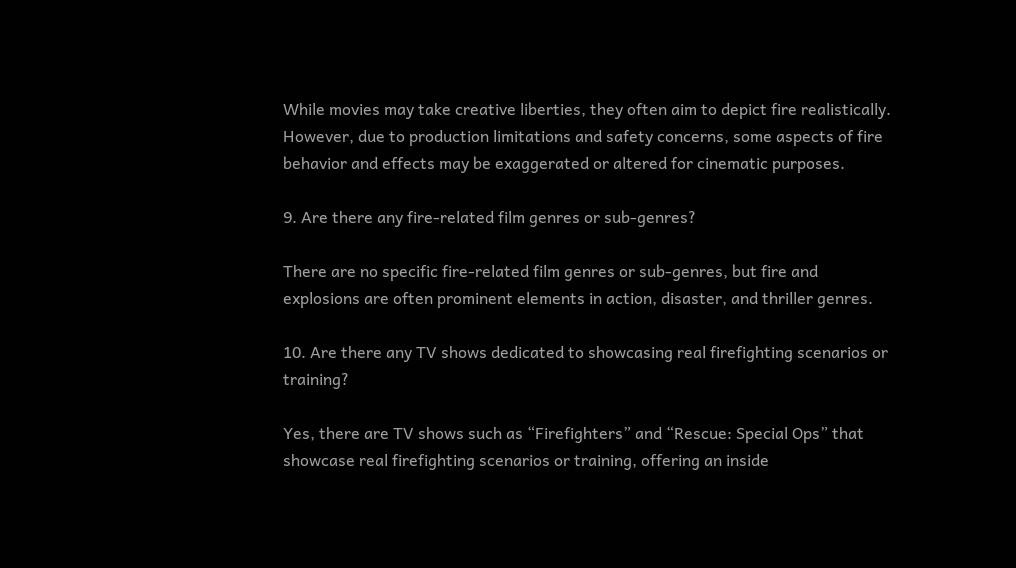While movies may take creative liberties, they often aim to depict fire realistically. However, due to production limitations and safety concerns, some aspects of fire behavior and effects may be exaggerated or altered for cinematic purposes.

9. Are there any fire-related film genres or sub-genres?

There are no specific fire-related film genres or sub-genres, but fire and explosions are often prominent elements in action, disaster, and thriller genres.

10. Are there any TV shows dedicated to showcasing real firefighting scenarios or training?

Yes, there are TV shows such as “Firefighters” and “Rescue: Special Ops” that showcase real firefighting scenarios or training, offering an inside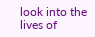look into the lives of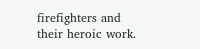firefighters and their heroic work.